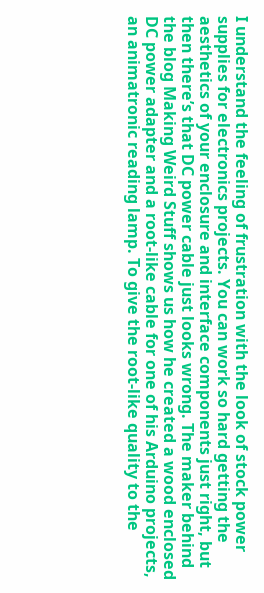I understand the feeling of frustration with the look of stock power supplies for electronics projects. You can work so hard getting the aesthetics of your enclosure and interface components just right, but then there’s that DC power cable just looks wrong. The maker behind the blog Making Weird Stuff shows us how he created a wood enclosed DC power adapter and a root-like cable for one of his Arduino projects, an animatronic reading lamp. To give the root-like quality to the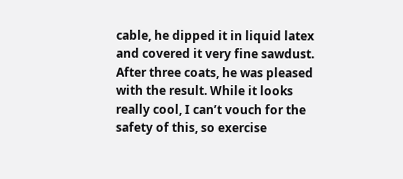cable, he dipped it in liquid latex and covered it very fine sawdust. After three coats, he was pleased with the result. While it looks really cool, I can’t vouch for the safety of this, so exercise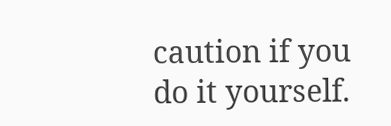caution if you do it yourself.